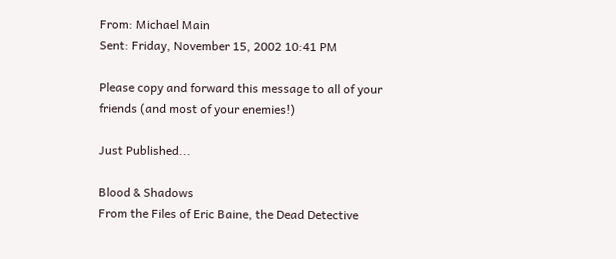From: Michael Main
Sent: Friday, November 15, 2002 10:41 PM

Please copy and forward this message to all of your friends (and most of your enemies!)

Just Published...

Blood & Shadows
From the Files of Eric Baine, the Dead Detective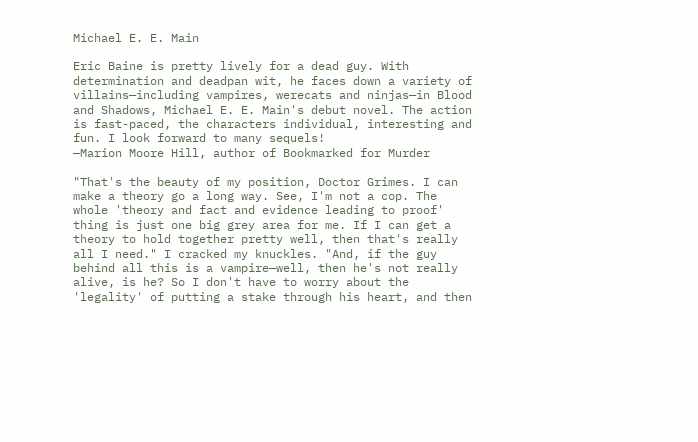Michael E. E. Main

Eric Baine is pretty lively for a dead guy. With determination and deadpan wit, he faces down a variety of villains—including vampires, werecats and ninjas—in Blood and Shadows, Michael E. E. Main's debut novel. The action is fast-paced, the characters individual, interesting and fun. I look forward to many sequels!
—Marion Moore Hill, author of Bookmarked for Murder

"That's the beauty of my position, Doctor Grimes. I can make a theory go a long way. See, I'm not a cop. The whole 'theory and fact and evidence leading to proof' thing is just one big grey area for me. If I can get a theory to hold together pretty well, then that's really all I need." I cracked my knuckles. "And, if the guy behind all this is a vampire—well, then he's not really alive, is he? So I don't have to worry about the 'legality' of putting a stake through his heart, and then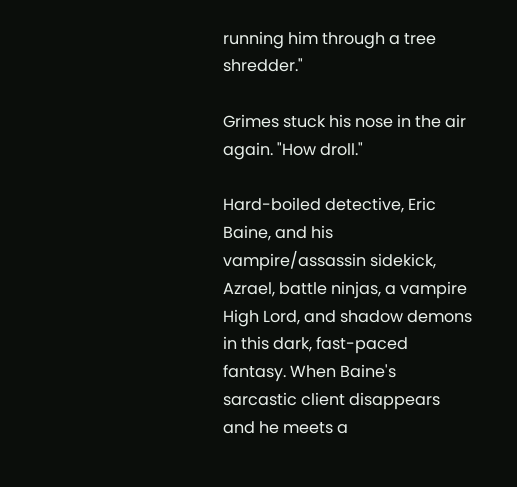running him through a tree shredder."

Grimes stuck his nose in the air again. "How droll."

Hard-boiled detective, Eric Baine, and his vampire/assassin sidekick, Azrael, battle ninjas, a vampire High Lord, and shadow demons in this dark, fast-paced fantasy. When Baine's sarcastic client disappears and he meets a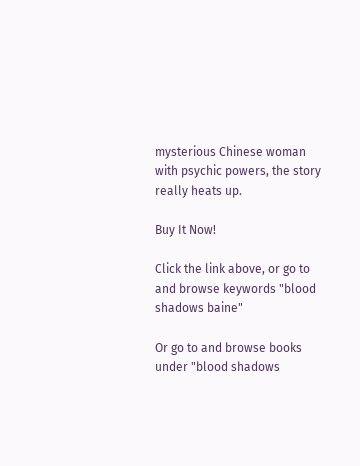mysterious Chinese woman with psychic powers, the story really heats up.

Buy It Now!

Click the link above, or go to and browse keywords "blood shadows baine"

Or go to and browse books under "blood shadows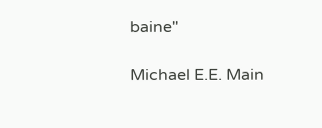baine"

Michael E.E. Main